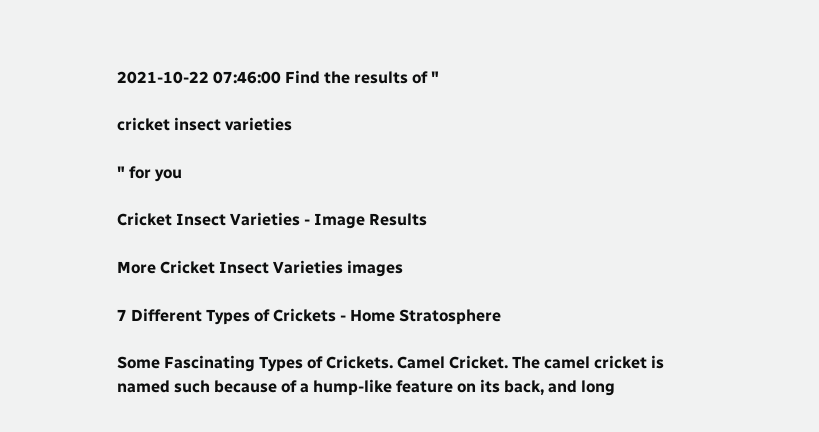2021-10-22 07:46:00 Find the results of "

cricket insect varieties

" for you

Cricket Insect Varieties - Image Results

More Cricket Insect Varieties images

7 Different Types of Crickets - Home Stratosphere

Some Fascinating Types of Crickets. Camel Cricket. The camel cricket is named such because of a hump-like feature on its back, and long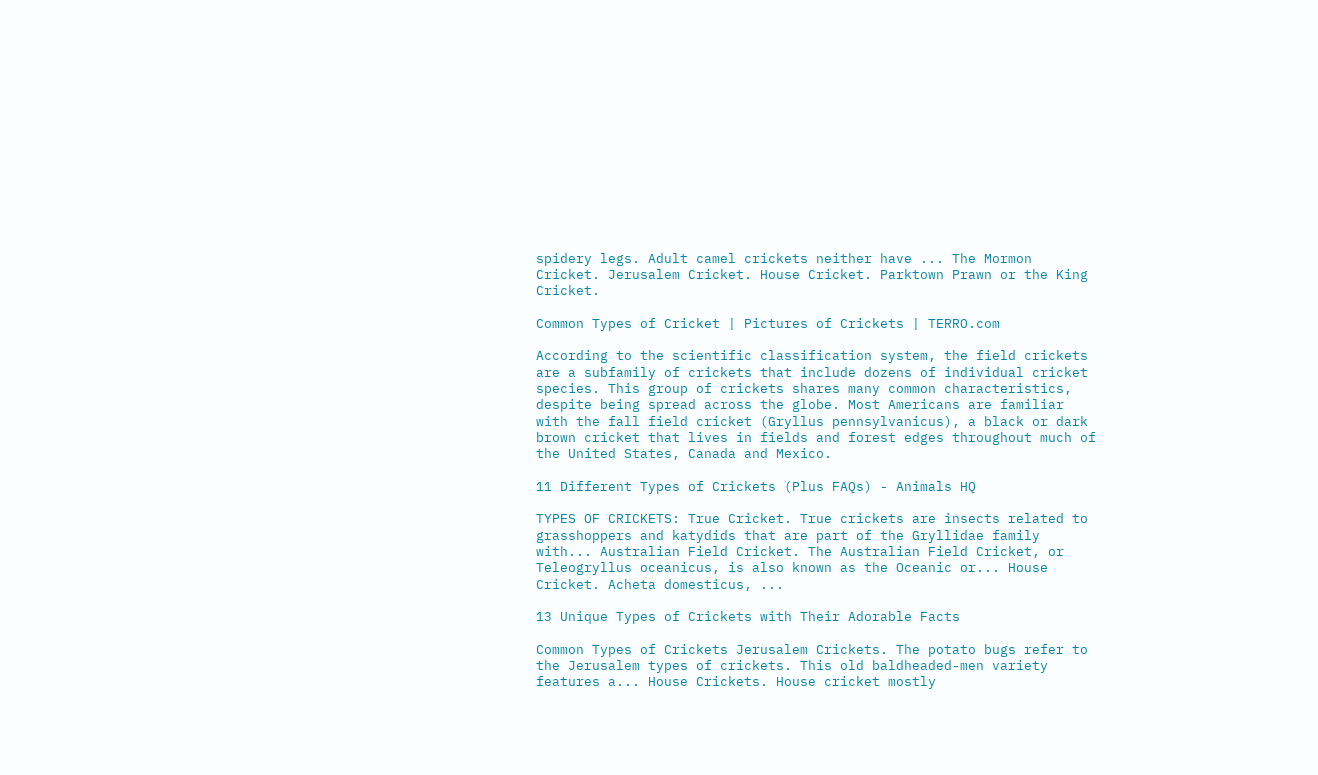spidery legs. Adult camel crickets neither have ... The Mormon Cricket. Jerusalem Cricket. House Cricket. Parktown Prawn or the King Cricket.

Common Types of Cricket | Pictures of Crickets | TERRO.com

According to the scientific classification system, the field crickets are a subfamily of crickets that include dozens of individual cricket species. This group of crickets shares many common characteristics, despite being spread across the globe. Most Americans are familiar with the fall field cricket (Gryllus pennsylvanicus), a black or dark brown cricket that lives in fields and forest edges throughout much of the United States, Canada and Mexico.

11 Different Types of Crickets (Plus FAQs) - Animals HQ

TYPES OF CRICKETS: True Cricket. True crickets are insects related to grasshoppers and katydids that are part of the Gryllidae family with... Australian Field Cricket. The Australian Field Cricket, or Teleogryllus oceanicus, is also known as the Oceanic or... House Cricket. Acheta domesticus, ...

13 Unique Types of Crickets with Their Adorable Facts

Common Types of Crickets Jerusalem Crickets. The potato bugs refer to the Jerusalem types of crickets. This old baldheaded-men variety features a... House Crickets. House cricket mostly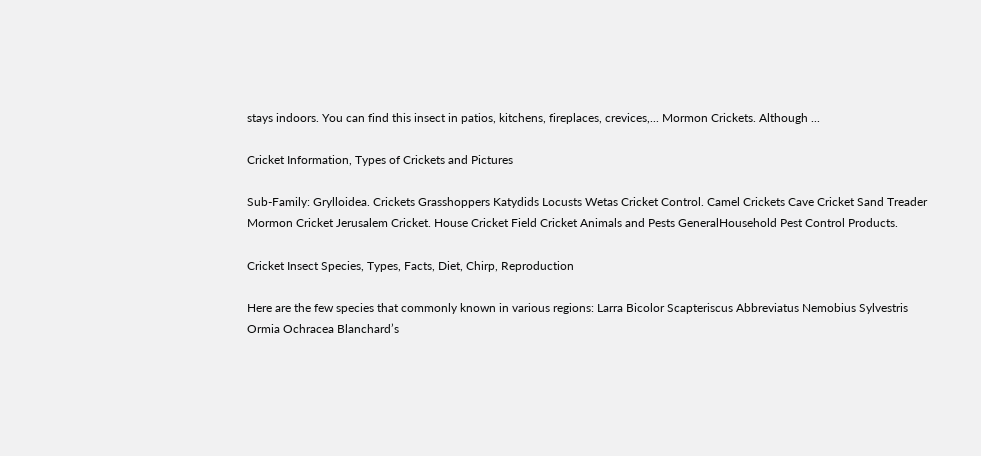stays indoors. You can find this insect in patios, kitchens, fireplaces, crevices,... Mormon Crickets. Although ...

Cricket Information, Types of Crickets and Pictures

Sub-Family: Grylloidea. Crickets Grasshoppers Katydids Locusts Wetas Cricket Control. Camel Crickets Cave Cricket Sand Treader Mormon Cricket Jerusalem Cricket. House Cricket Field Cricket Animals and Pests GeneralHousehold Pest Control Products.

Cricket Insect Species, Types, Facts, Diet, Chirp, Reproduction

Here are the few species that commonly known in various regions: Larra Bicolor Scapteriscus Abbreviatus Nemobius Sylvestris Ormia Ochracea Blanchard’s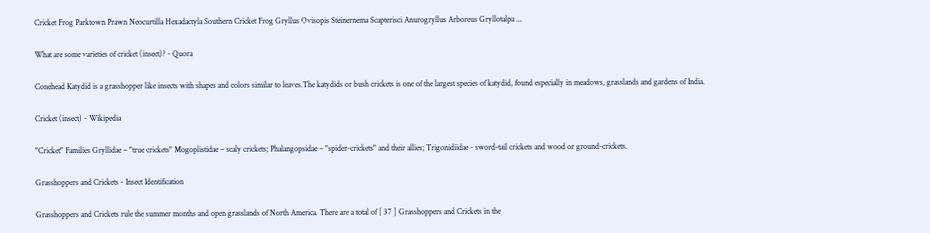Cricket Frog Parktown Prawn Neocurtilla Hexadactyla Southern Cricket Frog Gryllus Ovisopis Steinernema Scapterisci Anurogryllus Arboreus Gryllotalpa ...

What are some varieties of cricket (insect)? - Quora

Conehead Katydid is a grasshopper like insects with shapes and colors similar to leaves.The katydids or bush crickets is one of the largest species of katydid, found especially in meadows, grasslands and gardens of India.

Cricket (insect) - Wikipedia

"Cricket" Families Gryllidae – "true crickets" Mogoplistidae – scaly crickets; Phalangopsidae – "spider-crickets" and their allies; Trigonidiidae - sword-tail crickets and wood or ground-crickets.

Grasshoppers and Crickets - Insect Identification

Grasshoppers and Crickets rule the summer months and open grasslands of North America. There are a total of [ 37 ] Grasshoppers and Crickets in the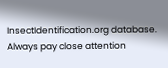InsectIdentification.org database. Always pay close attention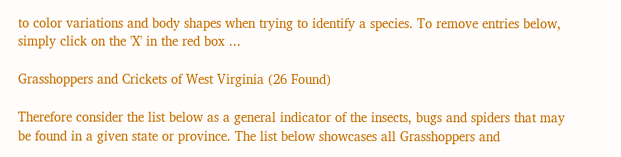to color variations and body shapes when trying to identify a species. To remove entries below, simply click on the 'X' in the red box ...

Grasshoppers and Crickets of West Virginia (26 Found)

Therefore consider the list below as a general indicator of the insects, bugs and spiders that may be found in a given state or province. The list below showcases all Grasshoppers and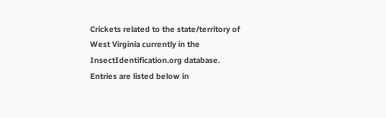Crickets related to the state/territory of West Virginia currently in the InsectIdentification.org database. Entries are listed below in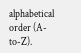alphabetical order (A-to-Z).